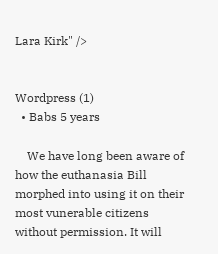Lara Kirk" />


Wordpress (1)
  • Babs 5 years

    We have long been aware of how the euthanasia Bill morphed into using it on their most vunerable citizens without permission. It will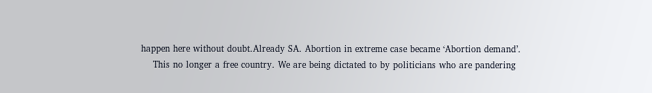happen here without doubt.Already SA. Abortion in extreme case became ‘Abortion demand’.
    This no longer a free country. We are being dictated to by politicians who are pandering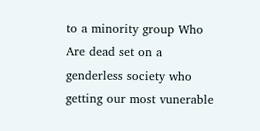to a minority group Who Are dead set on a genderless society who getting our most vunerable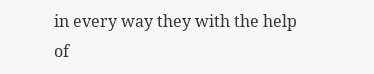in every way they with the help of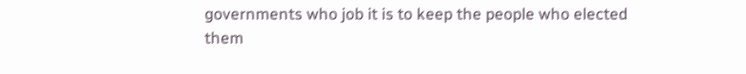governments who job it is to keep the people who elected them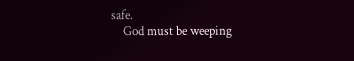safe.
    God must be weeping